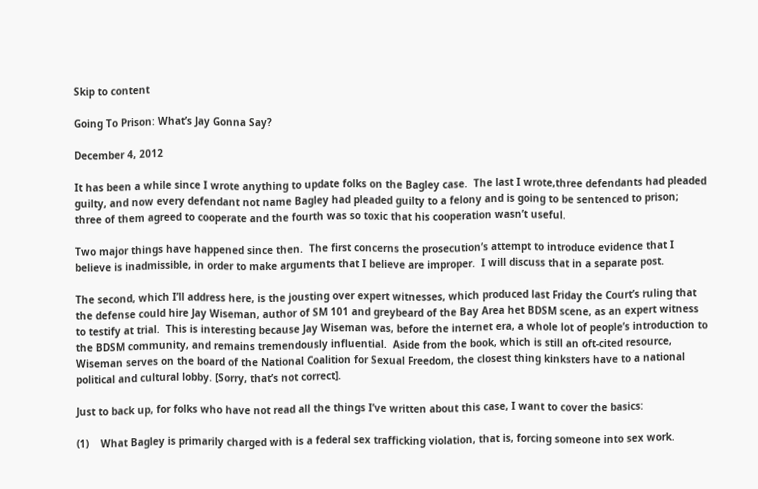Skip to content

Going To Prison: What’s Jay Gonna Say?

December 4, 2012

It has been a while since I wrote anything to update folks on the Bagley case.  The last I wrote,three defendants had pleaded guilty, and now every defendant not name Bagley had pleaded guilty to a felony and is going to be sentenced to prison; three of them agreed to cooperate and the fourth was so toxic that his cooperation wasn’t useful.

Two major things have happened since then.  The first concerns the prosecution’s attempt to introduce evidence that I believe is inadmissible, in order to make arguments that I believe are improper.  I will discuss that in a separate post.

The second, which I’ll address here, is the jousting over expert witnesses, which produced last Friday the Court’s ruling that the defense could hire Jay Wiseman, author of SM 101 and greybeard of the Bay Area het BDSM scene, as an expert witness to testify at trial.  This is interesting because Jay Wiseman was, before the internet era, a whole lot of people’s introduction to the BDSM community, and remains tremendously influential.  Aside from the book, which is still an oft-cited resource, Wiseman serves on the board of the National Coalition for Sexual Freedom, the closest thing kinksters have to a national political and cultural lobby. [Sorry, that’s not correct].

Just to back up, for folks who have not read all the things I’ve written about this case, I want to cover the basics:

(1)    What Bagley is primarily charged with is a federal sex trafficking violation, that is, forcing someone into sex work.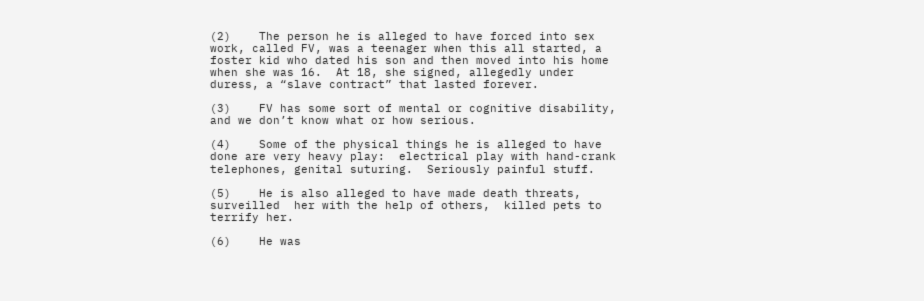(2)    The person he is alleged to have forced into sex work, called FV, was a teenager when this all started, a foster kid who dated his son and then moved into his home when she was 16.  At 18, she signed, allegedly under duress, a “slave contract” that lasted forever.

(3)    FV has some sort of mental or cognitive disability, and we don’t know what or how serious.

(4)    Some of the physical things he is alleged to have done are very heavy play:  electrical play with hand-crank telephones, genital suturing.  Seriously painful stuff.

(5)    He is also alleged to have made death threats, surveilled  her with the help of others,  killed pets to terrify her.

(6)    He was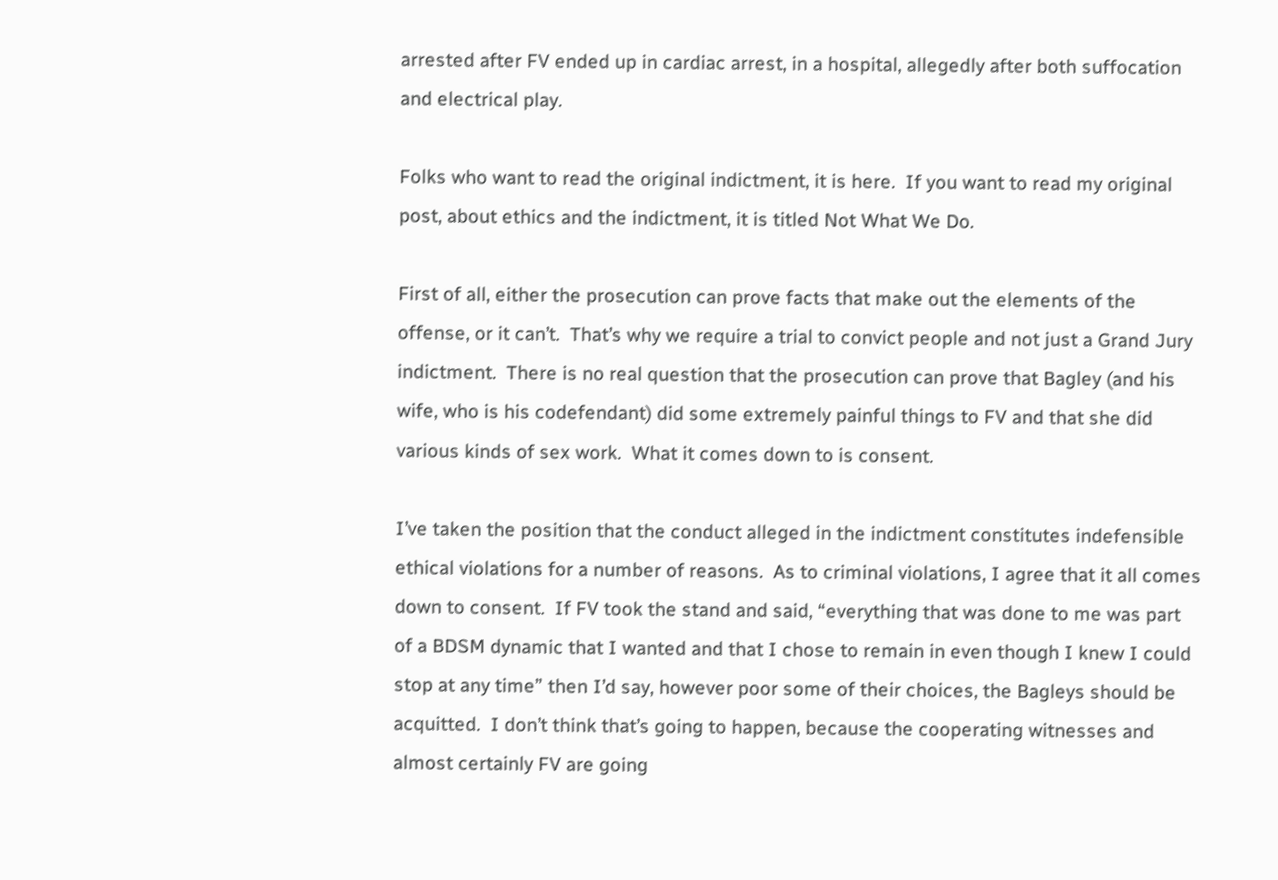arrested after FV ended up in cardiac arrest, in a hospital, allegedly after both suffocation and electrical play.

Folks who want to read the original indictment, it is here.  If you want to read my original post, about ethics and the indictment, it is titled Not What We Do.

First of all, either the prosecution can prove facts that make out the elements of the offense, or it can’t.  That’s why we require a trial to convict people and not just a Grand Jury indictment.  There is no real question that the prosecution can prove that Bagley (and his wife, who is his codefendant) did some extremely painful things to FV and that she did various kinds of sex work.  What it comes down to is consent.

I’ve taken the position that the conduct alleged in the indictment constitutes indefensible ethical violations for a number of reasons.  As to criminal violations, I agree that it all comes down to consent.  If FV took the stand and said, “everything that was done to me was part of a BDSM dynamic that I wanted and that I chose to remain in even though I knew I could stop at any time” then I’d say, however poor some of their choices, the Bagleys should be acquitted.  I don’t think that’s going to happen, because the cooperating witnesses and almost certainly FV are going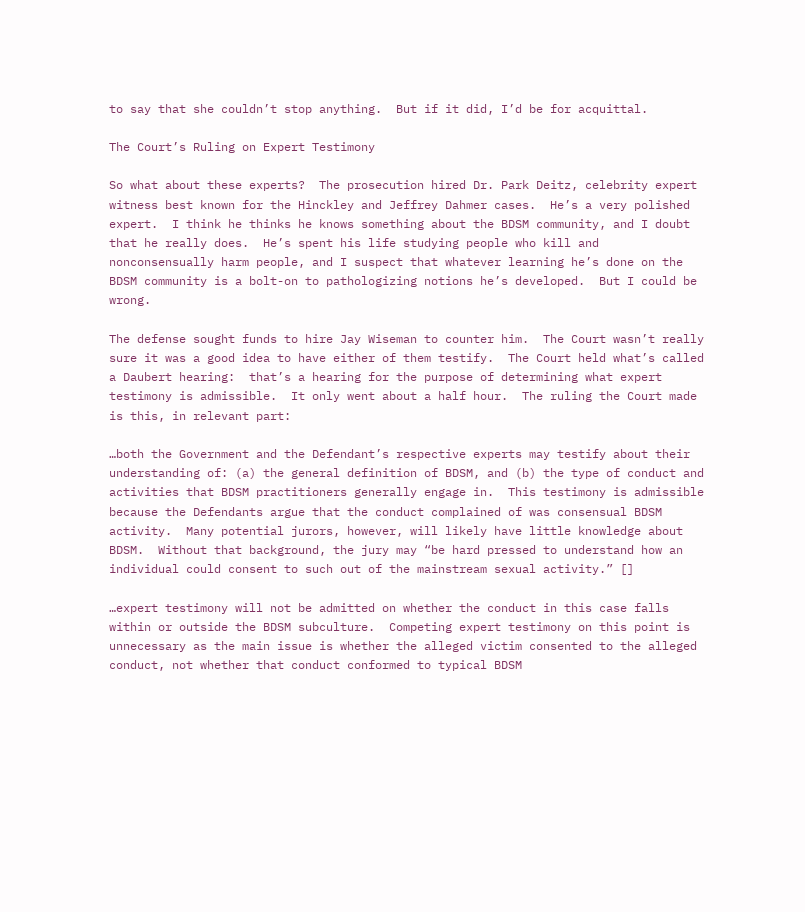to say that she couldn’t stop anything.  But if it did, I’d be for acquittal.

The Court’s Ruling on Expert Testimony

So what about these experts?  The prosecution hired Dr. Park Deitz, celebrity expert witness best known for the Hinckley and Jeffrey Dahmer cases.  He’s a very polished expert.  I think he thinks he knows something about the BDSM community, and I doubt that he really does.  He’s spent his life studying people who kill and nonconsensually harm people, and I suspect that whatever learning he’s done on the BDSM community is a bolt-on to pathologizing notions he’s developed.  But I could be wrong.

The defense sought funds to hire Jay Wiseman to counter him.  The Court wasn’t really sure it was a good idea to have either of them testify.  The Court held what’s called a Daubert hearing:  that’s a hearing for the purpose of determining what expert testimony is admissible.  It only went about a half hour.  The ruling the Court made is this, in relevant part:

…both the Government and the Defendant’s respective experts may testify about their understanding of: (a) the general definition of BDSM, and (b) the type of conduct and activities that BDSM practitioners generally engage in.  This testimony is admissible because the Defendants argue that the conduct complained of was consensual BDSM activity.  Many potential jurors, however, will likely have little knowledge about BDSM.  Without that background, the jury may “be hard pressed to understand how an individual could consent to such out of the mainstream sexual activity.” []

…expert testimony will not be admitted on whether the conduct in this case falls within or outside the BDSM subculture.  Competing expert testimony on this point is unnecessary as the main issue is whether the alleged victim consented to the alleged conduct, not whether that conduct conformed to typical BDSM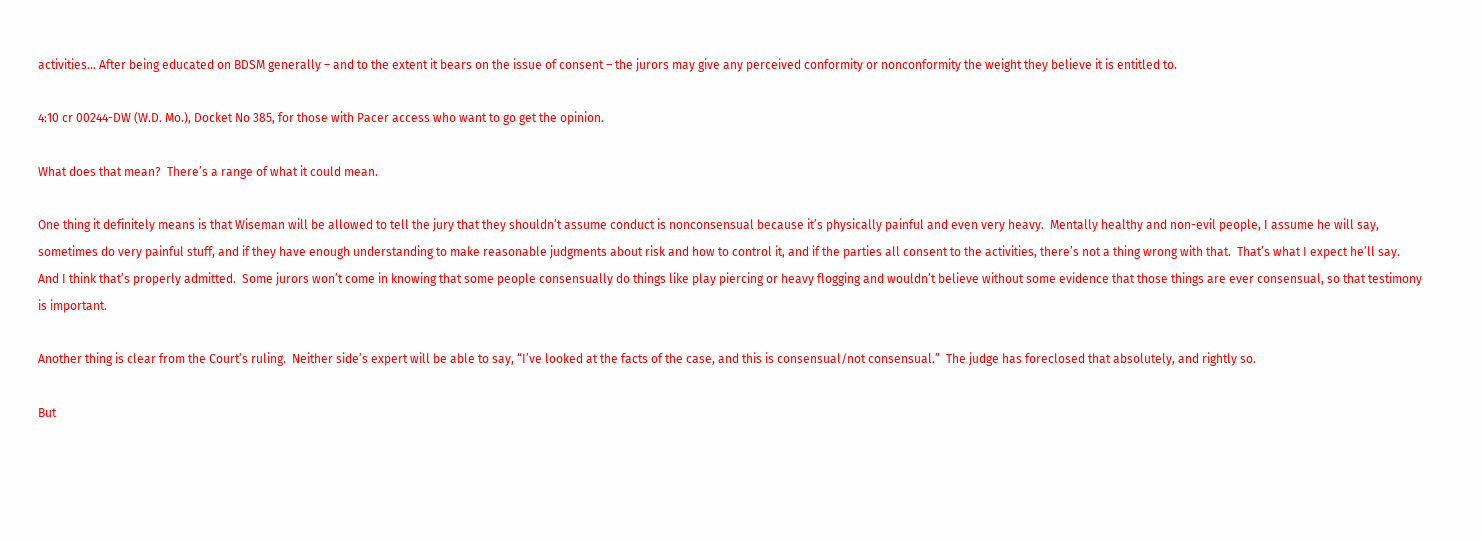activities… After being educated on BDSM generally – and to the extent it bears on the issue of consent – the jurors may give any perceived conformity or nonconformity the weight they believe it is entitled to.

4:10 cr 00244-DW (W.D. Mo.), Docket No 385, for those with Pacer access who want to go get the opinion.

What does that mean?  There’s a range of what it could mean.

One thing it definitely means is that Wiseman will be allowed to tell the jury that they shouldn’t assume conduct is nonconsensual because it’s physically painful and even very heavy.  Mentally healthy and non-evil people, I assume he will say, sometimes do very painful stuff, and if they have enough understanding to make reasonable judgments about risk and how to control it, and if the parties all consent to the activities, there’s not a thing wrong with that.  That’s what I expect he’ll say.  And I think that’s properly admitted.  Some jurors won’t come in knowing that some people consensually do things like play piercing or heavy flogging and wouldn’t believe without some evidence that those things are ever consensual, so that testimony is important.

Another thing is clear from the Court’s ruling.  Neither side’s expert will be able to say, “I’ve looked at the facts of the case, and this is consensual/not consensual.”  The judge has foreclosed that absolutely, and rightly so.

But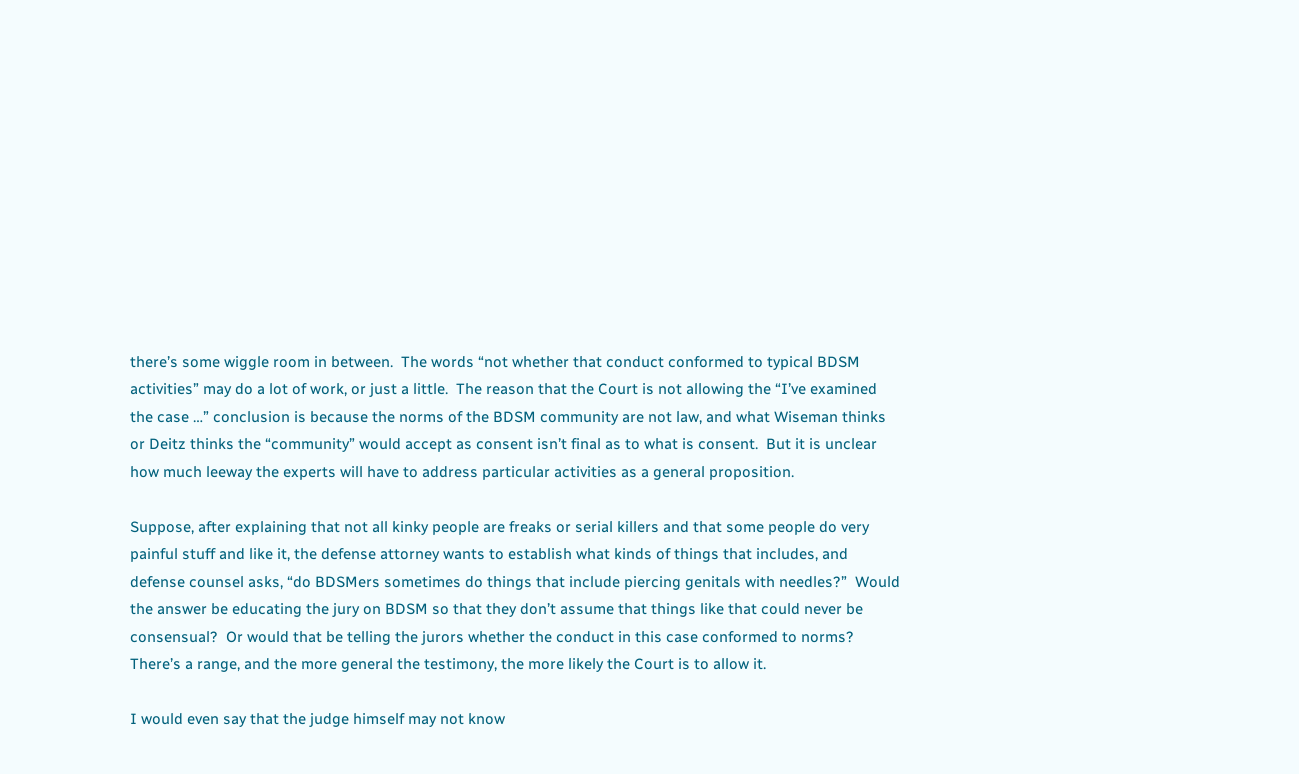there’s some wiggle room in between.  The words “not whether that conduct conformed to typical BDSM activities” may do a lot of work, or just a little.  The reason that the Court is not allowing the “I’ve examined the case …” conclusion is because the norms of the BDSM community are not law, and what Wiseman thinks or Deitz thinks the “community” would accept as consent isn’t final as to what is consent.  But it is unclear how much leeway the experts will have to address particular activities as a general proposition.

Suppose, after explaining that not all kinky people are freaks or serial killers and that some people do very painful stuff and like it, the defense attorney wants to establish what kinds of things that includes, and defense counsel asks, “do BDSMers sometimes do things that include piercing genitals with needles?”  Would the answer be educating the jury on BDSM so that they don’t assume that things like that could never be consensual?  Or would that be telling the jurors whether the conduct in this case conformed to norms?  There’s a range, and the more general the testimony, the more likely the Court is to allow it.

I would even say that the judge himself may not know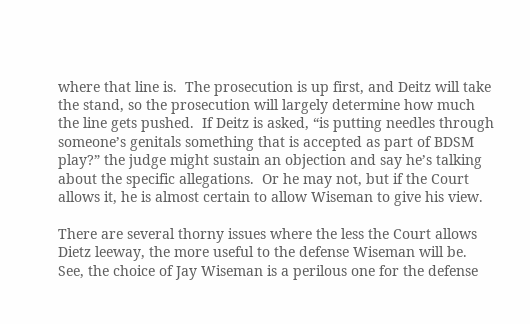where that line is.  The prosecution is up first, and Deitz will take the stand, so the prosecution will largely determine how much the line gets pushed.  If Deitz is asked, “is putting needles through someone’s genitals something that is accepted as part of BDSM play?” the judge might sustain an objection and say he’s talking about the specific allegations.  Or he may not, but if the Court allows it, he is almost certain to allow Wiseman to give his view.

There are several thorny issues where the less the Court allows Dietz leeway, the more useful to the defense Wiseman will be.  See, the choice of Jay Wiseman is a perilous one for the defense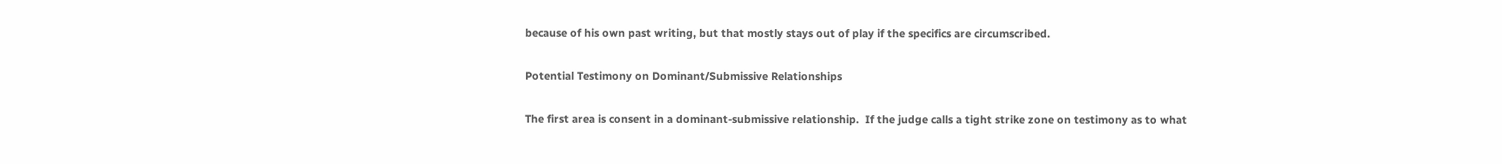because of his own past writing, but that mostly stays out of play if the specifics are circumscribed.

Potential Testimony on Dominant/Submissive Relationships

The first area is consent in a dominant-submissive relationship.  If the judge calls a tight strike zone on testimony as to what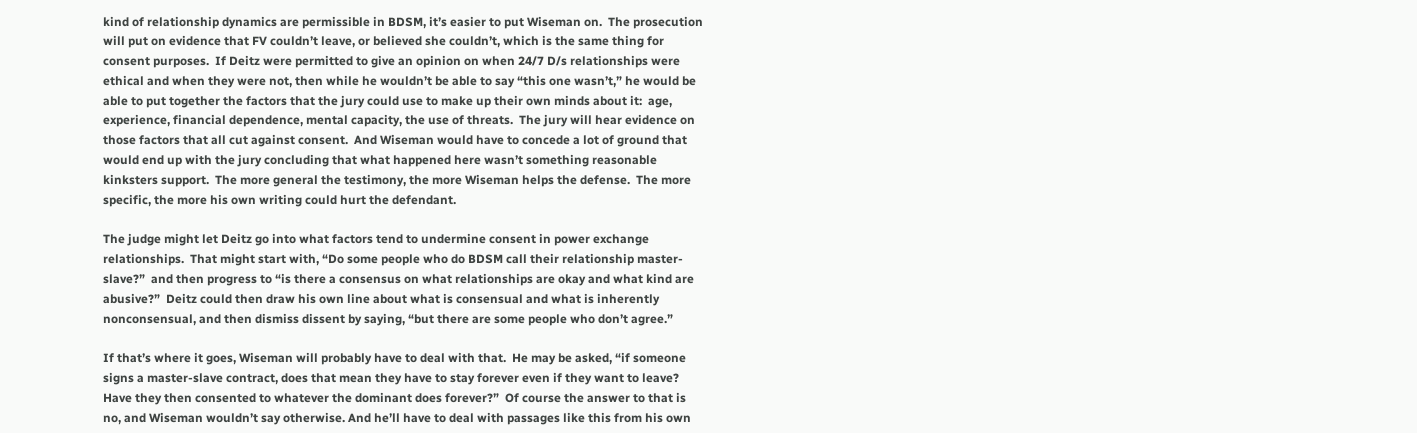kind of relationship dynamics are permissible in BDSM, it’s easier to put Wiseman on.  The prosecution will put on evidence that FV couldn’t leave, or believed she couldn’t, which is the same thing for consent purposes.  If Deitz were permitted to give an opinion on when 24/7 D/s relationships were ethical and when they were not, then while he wouldn’t be able to say “this one wasn’t,” he would be able to put together the factors that the jury could use to make up their own minds about it:  age, experience, financial dependence, mental capacity, the use of threats.  The jury will hear evidence on those factors that all cut against consent.  And Wiseman would have to concede a lot of ground that would end up with the jury concluding that what happened here wasn’t something reasonable kinksters support.  The more general the testimony, the more Wiseman helps the defense.  The more specific, the more his own writing could hurt the defendant.

The judge might let Deitz go into what factors tend to undermine consent in power exchange relationships.  That might start with, “Do some people who do BDSM call their relationship master-slave?”  and then progress to “is there a consensus on what relationships are okay and what kind are abusive?”  Deitz could then draw his own line about what is consensual and what is inherently nonconsensual, and then dismiss dissent by saying, “but there are some people who don’t agree.”

If that’s where it goes, Wiseman will probably have to deal with that.  He may be asked, “if someone signs a master-slave contract, does that mean they have to stay forever even if they want to leave?  Have they then consented to whatever the dominant does forever?”  Of course the answer to that is no, and Wiseman wouldn’t say otherwise. And he’ll have to deal with passages like this from his own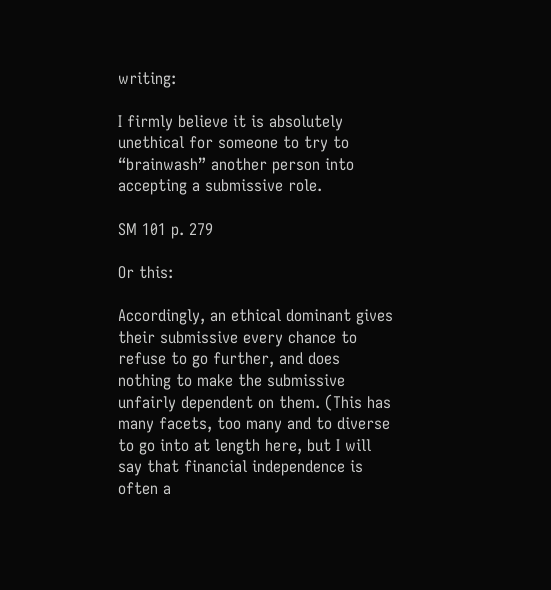writing:

I firmly believe it is absolutely unethical for someone to try to “brainwash” another person into accepting a submissive role.

SM 101 p. 279

Or this:

Accordingly, an ethical dominant gives their submissive every chance to refuse to go further, and does nothing to make the submissive unfairly dependent on them. (This has many facets, too many and to diverse to go into at length here, but I will say that financial independence is often a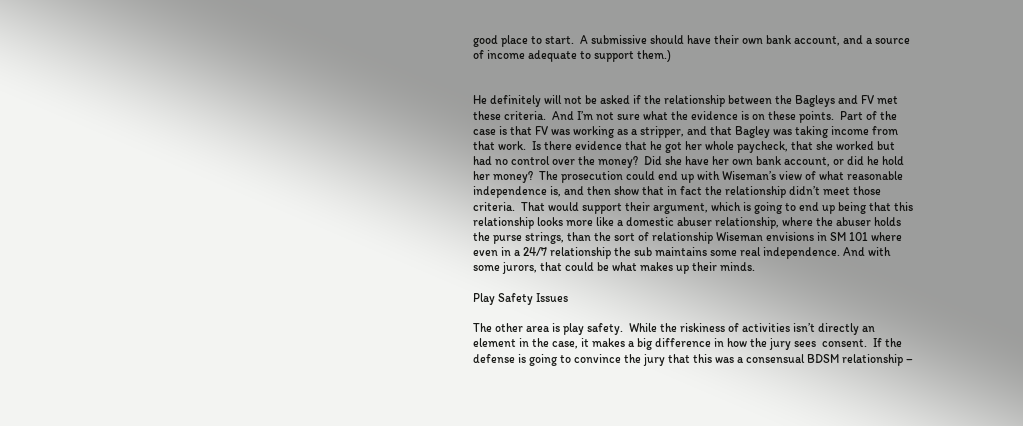good place to start.  A submissive should have their own bank account, and a source of income adequate to support them.)


He definitely will not be asked if the relationship between the Bagleys and FV met these criteria.  And I’m not sure what the evidence is on these points.  Part of the case is that FV was working as a stripper, and that Bagley was taking income from that work.  Is there evidence that he got her whole paycheck, that she worked but had no control over the money?  Did she have her own bank account, or did he hold her money?  The prosecution could end up with Wiseman’s view of what reasonable independence is, and then show that in fact the relationship didn’t meet those criteria.  That would support their argument, which is going to end up being that this relationship looks more like a domestic abuser relationship, where the abuser holds the purse strings, than the sort of relationship Wiseman envisions in SM 101 where even in a 24/7 relationship the sub maintains some real independence. And with some jurors, that could be what makes up their minds.

Play Safety Issues

The other area is play safety.  While the riskiness of activities isn’t directly an element in the case, it makes a big difference in how the jury sees  consent.  If the defense is going to convince the jury that this was a consensual BDSM relationship –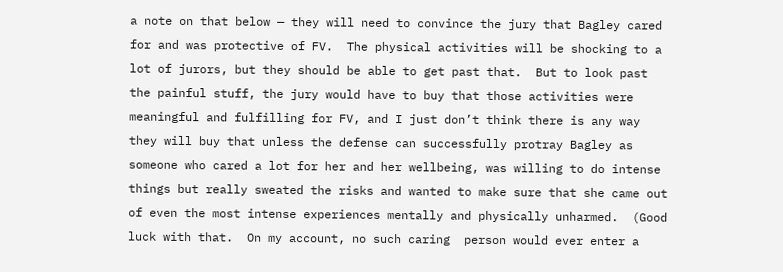a note on that below — they will need to convince the jury that Bagley cared for and was protective of FV.  The physical activities will be shocking to a lot of jurors, but they should be able to get past that.  But to look past the painful stuff, the jury would have to buy that those activities were meaningful and fulfilling for FV, and I just don’t think there is any way they will buy that unless the defense can successfully protray Bagley as someone who cared a lot for her and her wellbeing, was willing to do intense things but really sweated the risks and wanted to make sure that she came out of even the most intense experiences mentally and physically unharmed.  (Good luck with that.  On my account, no such caring  person would ever enter a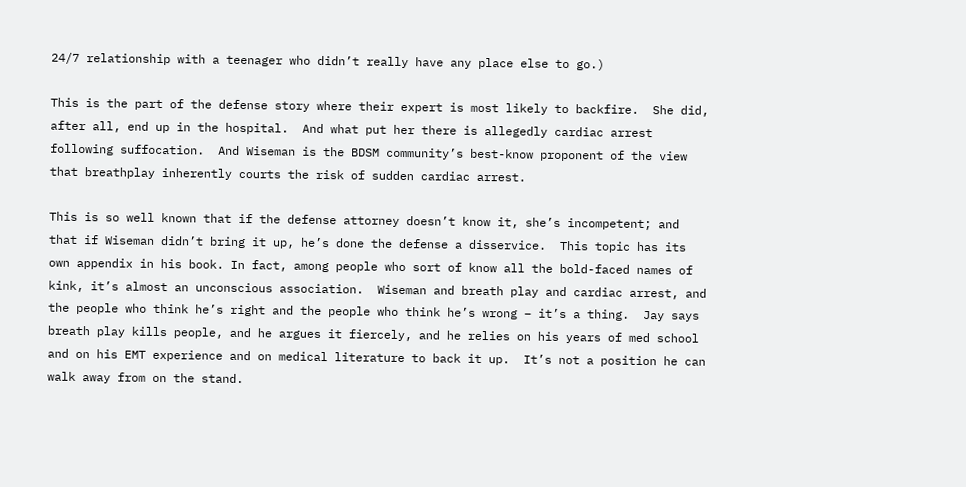24/7 relationship with a teenager who didn’t really have any place else to go.)

This is the part of the defense story where their expert is most likely to backfire.  She did, after all, end up in the hospital.  And what put her there is allegedly cardiac arrest following suffocation.  And Wiseman is the BDSM community’s best-know proponent of the view that breathplay inherently courts the risk of sudden cardiac arrest.

This is so well known that if the defense attorney doesn’t know it, she’s incompetent; and that if Wiseman didn’t bring it up, he’s done the defense a disservice.  This topic has its own appendix in his book. In fact, among people who sort of know all the bold-faced names of kink, it’s almost an unconscious association.  Wiseman and breath play and cardiac arrest, and the people who think he’s right and the people who think he’s wrong – it’s a thing.  Jay says breath play kills people, and he argues it fiercely, and he relies on his years of med school and on his EMT experience and on medical literature to back it up.  It’s not a position he can walk away from on the stand.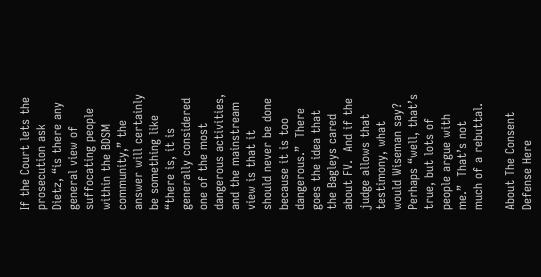If the Court lets the prosecution ask Dietz, “is there any general view of suffocating people within the BDSM community,” the answer will certainly be something like “there is, it is generally considered one of the most dangerous activities, and the mainstream view is that it should never be done because it is too dangerous.”  There goes the idea that the Bagleys cared about FV.  And if the judge allows that testimony, what would Wiseman say?  Perhaps “well, that’s true, but lots of people argue with me.”  That’s not much of a rebuttal.

About The Consent Defense Here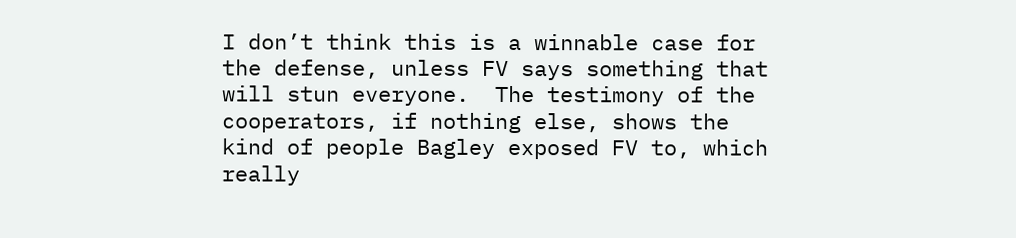I don’t think this is a winnable case for the defense, unless FV says something that will stun everyone.  The testimony of the cooperators, if nothing else, shows the kind of people Bagley exposed FV to, which really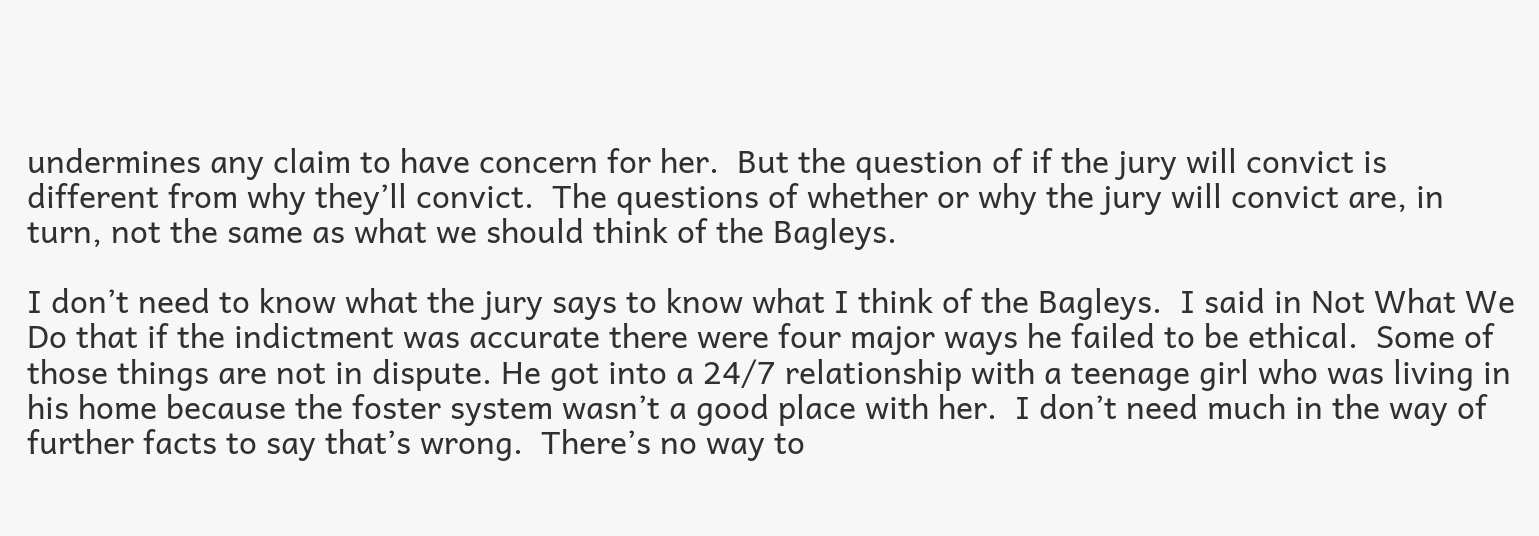undermines any claim to have concern for her.  But the question of if the jury will convict is different from why they’ll convict.  The questions of whether or why the jury will convict are, in turn, not the same as what we should think of the Bagleys.

I don’t need to know what the jury says to know what I think of the Bagleys.  I said in Not What We Do that if the indictment was accurate there were four major ways he failed to be ethical.  Some of those things are not in dispute. He got into a 24/7 relationship with a teenage girl who was living in his home because the foster system wasn’t a good place with her.  I don’t need much in the way of further facts to say that’s wrong.  There’s no way to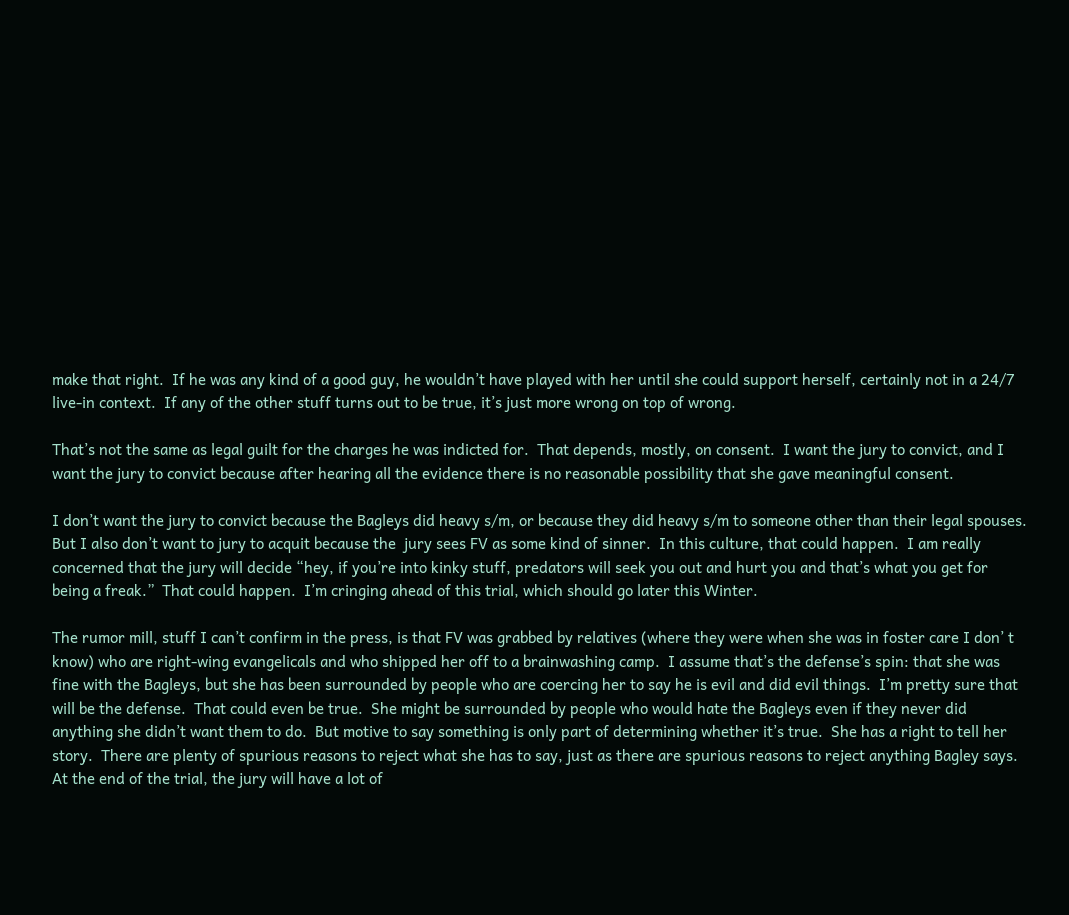make that right.  If he was any kind of a good guy, he wouldn’t have played with her until she could support herself, certainly not in a 24/7 live-in context.  If any of the other stuff turns out to be true, it’s just more wrong on top of wrong.

That’s not the same as legal guilt for the charges he was indicted for.  That depends, mostly, on consent.  I want the jury to convict, and I want the jury to convict because after hearing all the evidence there is no reasonable possibility that she gave meaningful consent.

I don’t want the jury to convict because the Bagleys did heavy s/m, or because they did heavy s/m to someone other than their legal spouses.  But I also don’t want to jury to acquit because the  jury sees FV as some kind of sinner.  In this culture, that could happen.  I am really concerned that the jury will decide “hey, if you’re into kinky stuff, predators will seek you out and hurt you and that’s what you get for being a freak.”  That could happen.  I’m cringing ahead of this trial, which should go later this Winter.

The rumor mill, stuff I can’t confirm in the press, is that FV was grabbed by relatives (where they were when she was in foster care I don’ t know) who are right-wing evangelicals and who shipped her off to a brainwashing camp.  I assume that’s the defense’s spin: that she was fine with the Bagleys, but she has been surrounded by people who are coercing her to say he is evil and did evil things.  I’m pretty sure that will be the defense.  That could even be true.  She might be surrounded by people who would hate the Bagleys even if they never did anything she didn’t want them to do.  But motive to say something is only part of determining whether it’s true.  She has a right to tell her story.  There are plenty of spurious reasons to reject what she has to say, just as there are spurious reasons to reject anything Bagley says.  At the end of the trial, the jury will have a lot of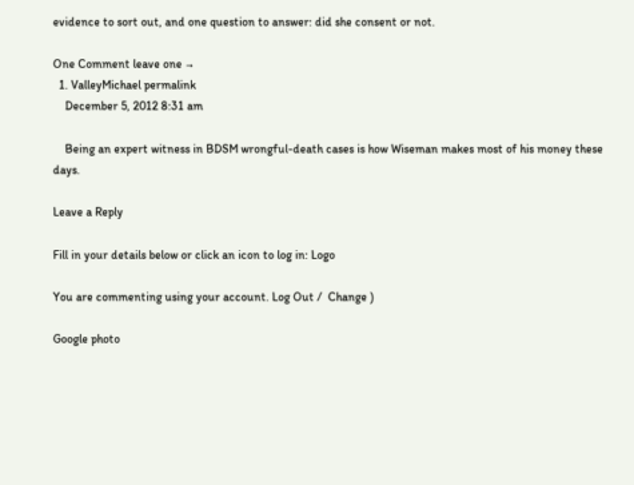evidence to sort out, and one question to answer: did she consent or not.

One Comment leave one →
  1. ValleyMichael permalink
    December 5, 2012 8:31 am

    Being an expert witness in BDSM wrongful-death cases is how Wiseman makes most of his money these days.

Leave a Reply

Fill in your details below or click an icon to log in: Logo

You are commenting using your account. Log Out /  Change )

Google photo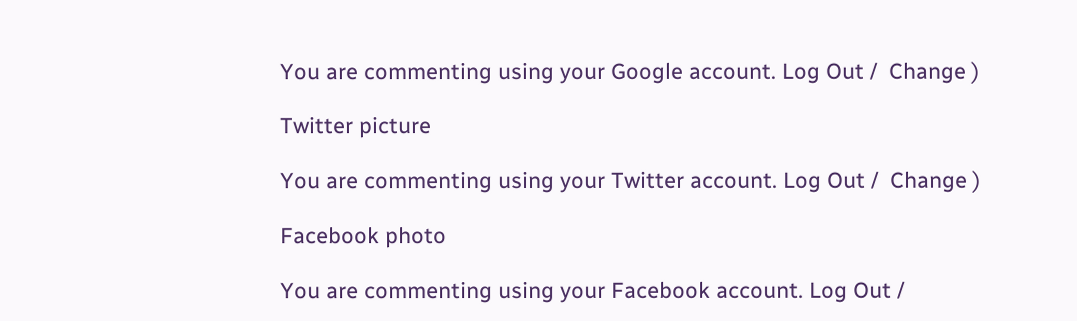You are commenting using your Google account. Log Out /  Change )

Twitter picture

You are commenting using your Twitter account. Log Out /  Change )

Facebook photo

You are commenting using your Facebook account. Log Out /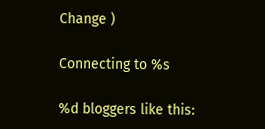Change )

Connecting to %s

%d bloggers like this: